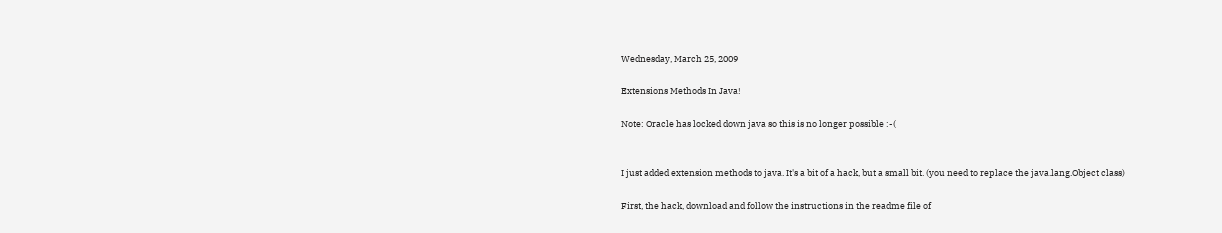Wednesday, March 25, 2009

Extensions Methods In Java!

Note: Oracle has locked down java so this is no longer possible :-(


I just added extension methods to java. It's a bit of a hack, but a small bit. (you need to replace the java.lang.Object class)

First, the hack, download and follow the instructions in the readme file of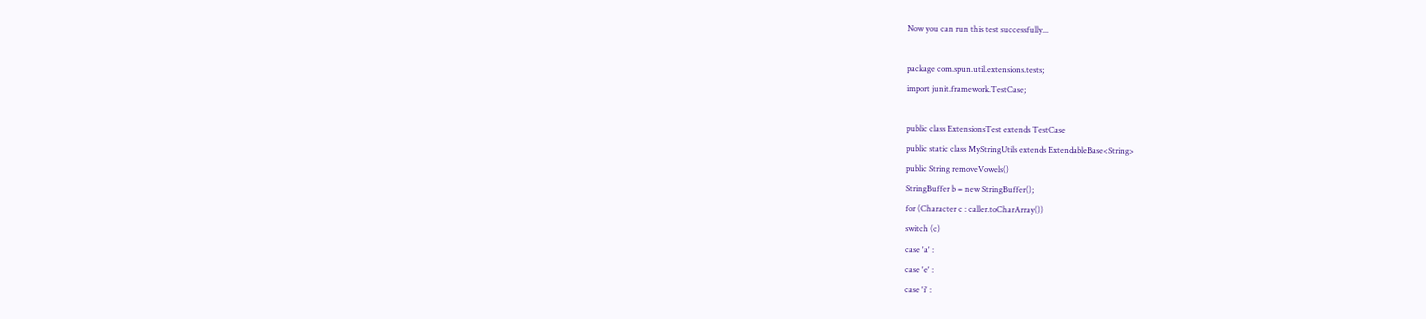Now you can run this test successfully...

package com.spun.util.extensions.tests;
import junit.framework.TestCase;

public class ExtensionsTest extends TestCase
public static class MyStringUtils extends ExtendableBase<String>
public String removeVowels()
StringBuffer b = new StringBuffer();
for (Character c : caller.toCharArray())
switch (c)
case 'a' :
case 'e' :
case 'i' :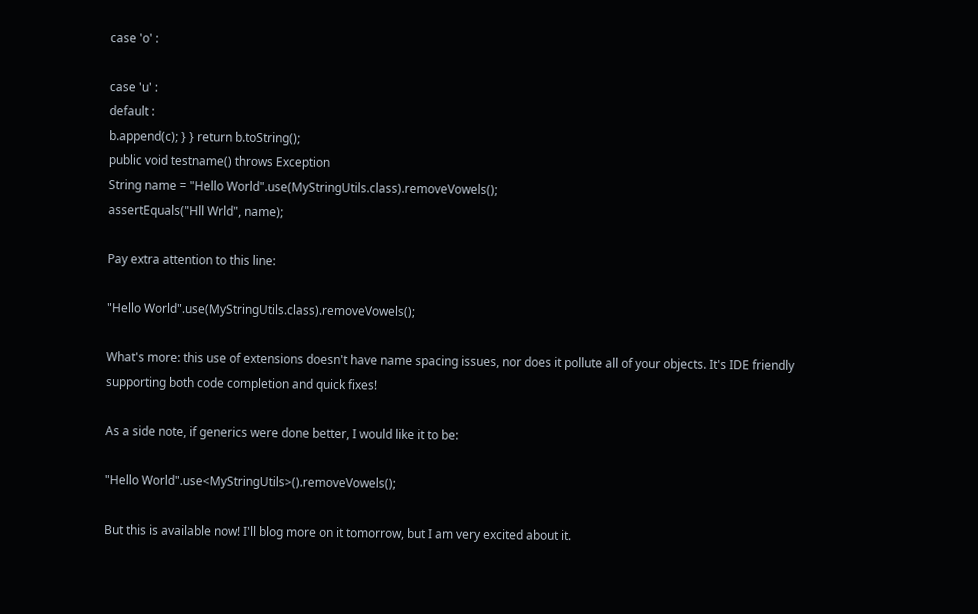case 'o' :

case 'u' :
default :
b.append(c); } } return b.toString();
public void testname() throws Exception
String name = "Hello World".use(MyStringUtils.class).removeVowels();
assertEquals("Hll Wrld", name);

Pay extra attention to this line:

"Hello World".use(MyStringUtils.class).removeVowels();

What's more: this use of extensions doesn't have name spacing issues, nor does it pollute all of your objects. It's IDE friendly supporting both code completion and quick fixes!

As a side note, if generics were done better, I would like it to be:

"Hello World".use<MyStringUtils>().removeVowels();

But this is available now! I'll blog more on it tomorrow, but I am very excited about it.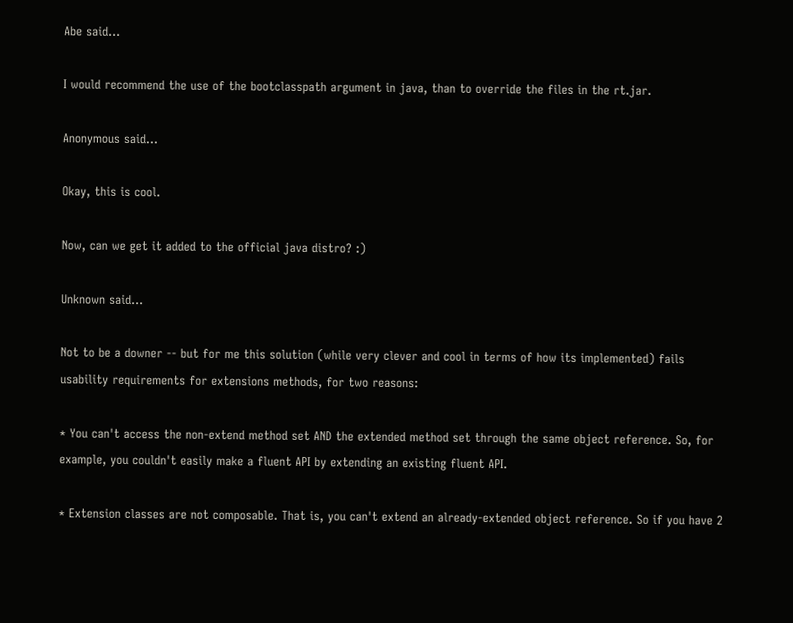Abe said...

I would recommend the use of the bootclasspath argument in java, than to override the files in the rt.jar.

Anonymous said...

Okay, this is cool.

Now, can we get it added to the official java distro? :)

Unknown said...

Not to be a downer -- but for me this solution (while very clever and cool in terms of how its implemented) fails usability requirements for extensions methods, for two reasons:

* You can't access the non-extend method set AND the extended method set through the same object reference. So, for example, you couldn't easily make a fluent API by extending an existing fluent API.

* Extension classes are not composable. That is, you can't extend an already-extended object reference. So if you have 2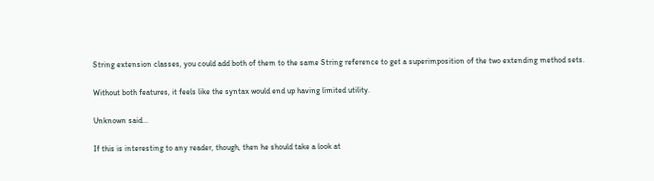String extension classes, you could add both of them to the same String reference to get a superimposition of the two extending method sets.

Without both features, it feels like the syntax would end up having limited utility.

Unknown said...

If this is interesting to any reader, though, then he should take a look at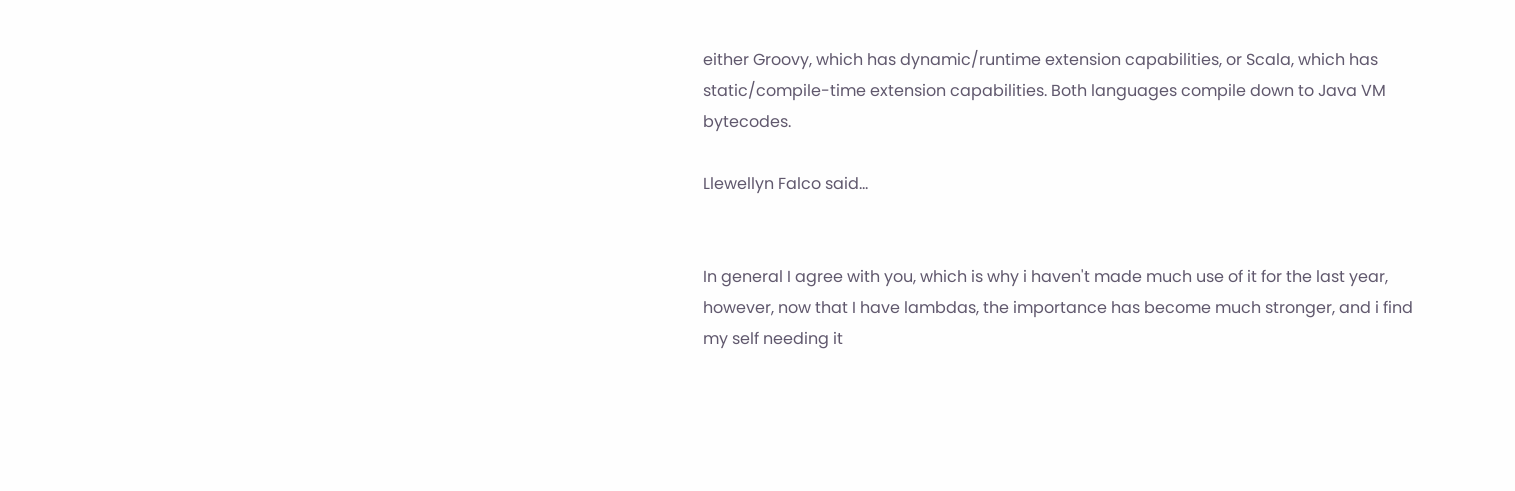either Groovy, which has dynamic/runtime extension capabilities, or Scala, which has static/compile-time extension capabilities. Both languages compile down to Java VM bytecodes.

Llewellyn Falco said...


In general I agree with you, which is why i haven't made much use of it for the last year, however, now that I have lambdas, the importance has become much stronger, and i find my self needing it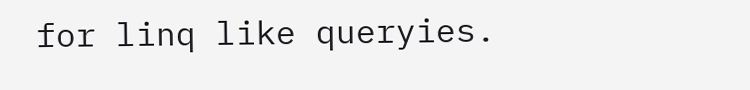for linq like queryies.